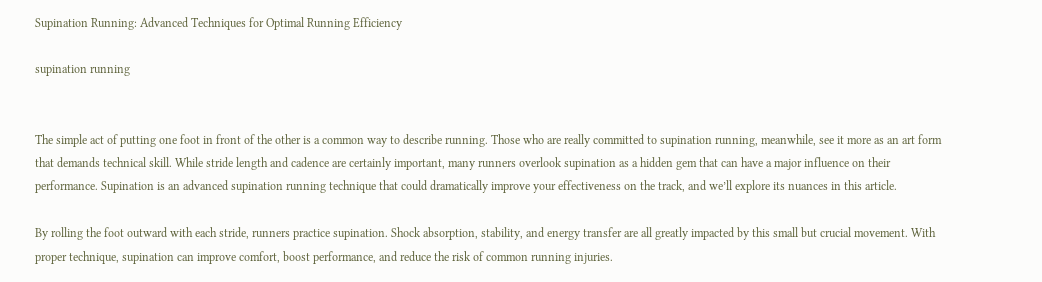Supination Running: Advanced Techniques for Optimal Running Efficiency

supination running


The simple act of putting one foot in front of the other is a common way to describe running. Those who are really committed to supination running, meanwhile, see it more as an art form that demands technical skill. While stride length and cadence are certainly important, many runners overlook supination as a hidden gem that can have a major influence on their performance. Supination is an advanced supination running technique that could dramatically improve your effectiveness on the track, and we’ll explore its nuances in this article.

By rolling the foot outward with each stride, runners practice supination. Shock absorption, stability, and energy transfer are all greatly impacted by this small but crucial movement. With proper technique, supination can improve comfort, boost performance, and reduce the risk of common running injuries.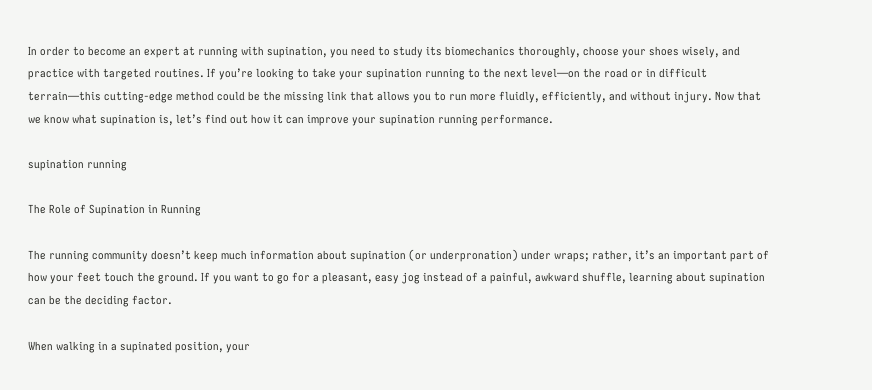In order to become an expert at running with supination, you need to study its biomechanics thoroughly, choose your shoes wisely, and practice with targeted routines. If you’re looking to take your supination running to the next level—on the road or in difficult terrain—this cutting-edge method could be the missing link that allows you to run more fluidly, efficiently, and without injury. Now that we know what supination is, let’s find out how it can improve your supination running performance.

supination running

The Role of Supination in Running

The running community doesn’t keep much information about supination (or underpronation) under wraps; rather, it’s an important part of how your feet touch the ground. If you want to go for a pleasant, easy jog instead of a painful, awkward shuffle, learning about supination can be the deciding factor.

When walking in a supinated position, your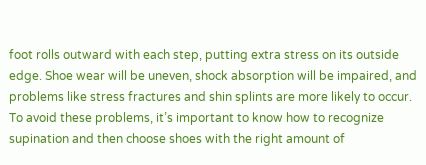foot rolls outward with each step, putting extra stress on its outside edge. Shoe wear will be uneven, shock absorption will be impaired, and problems like stress fractures and shin splints are more likely to occur. To avoid these problems, it’s important to know how to recognize supination and then choose shoes with the right amount of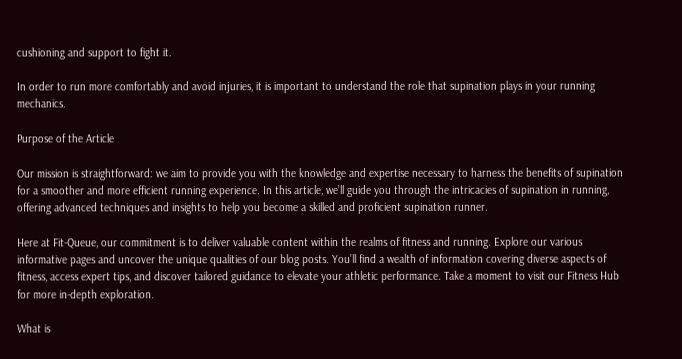cushioning and support to fight it.

In order to run more comfortably and avoid injuries, it is important to understand the role that supination plays in your running mechanics.

Purpose of the Article

Our mission is straightforward: we aim to provide you with the knowledge and expertise necessary to harness the benefits of supination for a smoother and more efficient running experience. In this article, we’ll guide you through the intricacies of supination in running, offering advanced techniques and insights to help you become a skilled and proficient supination runner.

Here at Fit-Queue, our commitment is to deliver valuable content within the realms of fitness and running. Explore our various informative pages and uncover the unique qualities of our blog posts. You’ll find a wealth of information covering diverse aspects of fitness, access expert tips, and discover tailored guidance to elevate your athletic performance. Take a moment to visit our Fitness Hub for more in-depth exploration.

What is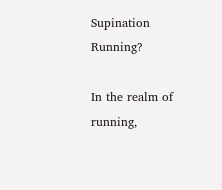Supination Running?

In the realm of running,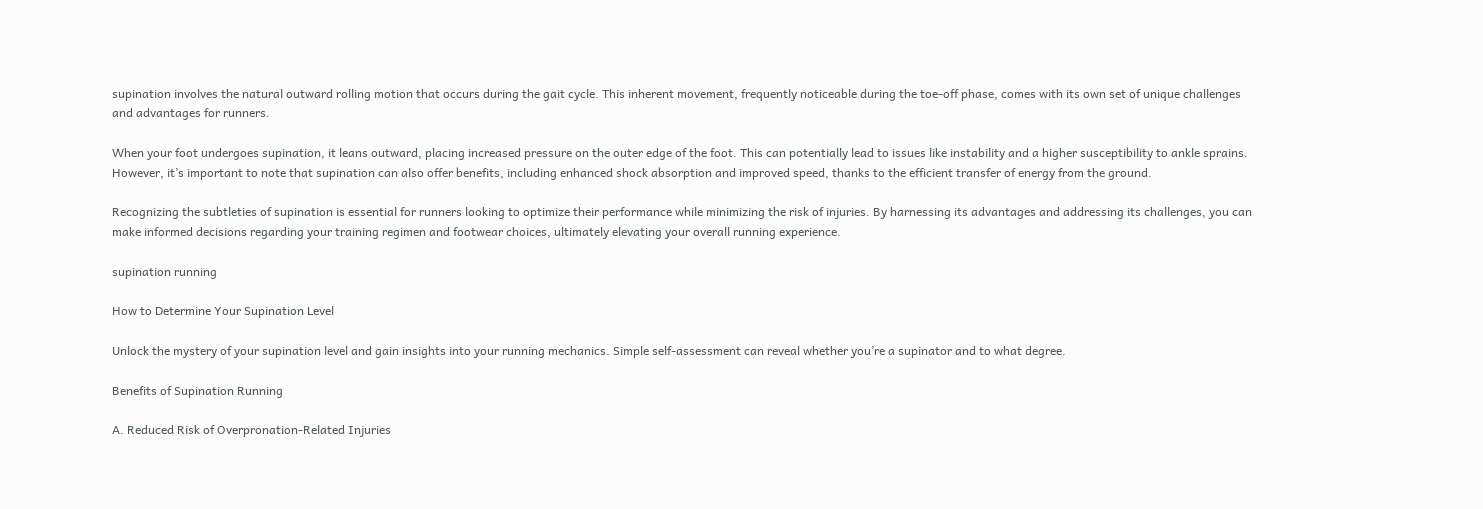supination involves the natural outward rolling motion that occurs during the gait cycle. This inherent movement, frequently noticeable during the toe-off phase, comes with its own set of unique challenges and advantages for runners.

When your foot undergoes supination, it leans outward, placing increased pressure on the outer edge of the foot. This can potentially lead to issues like instability and a higher susceptibility to ankle sprains. However, it’s important to note that supination can also offer benefits, including enhanced shock absorption and improved speed, thanks to the efficient transfer of energy from the ground.

Recognizing the subtleties of supination is essential for runners looking to optimize their performance while minimizing the risk of injuries. By harnessing its advantages and addressing its challenges, you can make informed decisions regarding your training regimen and footwear choices, ultimately elevating your overall running experience.

supination running

How to Determine Your Supination Level

Unlock the mystery of your supination level and gain insights into your running mechanics. Simple self-assessment can reveal whether you’re a supinator and to what degree.

Benefits of Supination Running

A. Reduced Risk of Overpronation-Related Injuries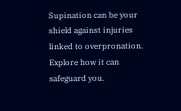Supination can be your shield against injuries linked to overpronation. Explore how it can safeguard you.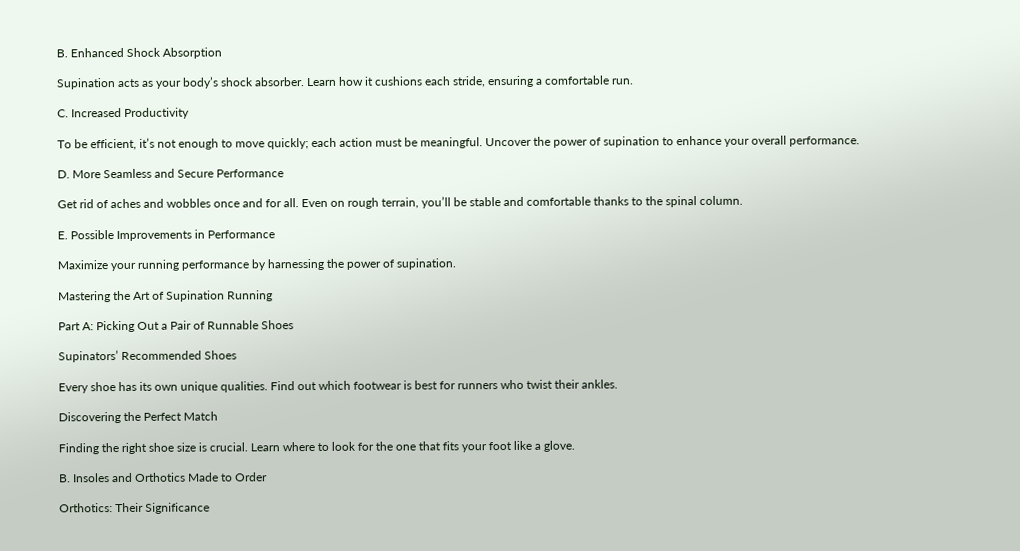B. Enhanced Shock Absorption

Supination acts as your body’s shock absorber. Learn how it cushions each stride, ensuring a comfortable run.

C. Increased Productivity

To be efficient, it’s not enough to move quickly; each action must be meaningful. Uncover the power of supination to enhance your overall performance.

D. More Seamless and Secure Performance

Get rid of aches and wobbles once and for all. Even on rough terrain, you’ll be stable and comfortable thanks to the spinal column.

E. Possible Improvements in Performance

Maximize your running performance by harnessing the power of supination.

Mastering the Art of Supination Running

Part A: Picking Out a Pair of Runnable Shoes

Supinators’ Recommended Shoes

Every shoe has its own unique qualities. Find out which footwear is best for runners who twist their ankles.

Discovering the Perfect Match

Finding the right shoe size is crucial. Learn where to look for the one that fits your foot like a glove.

B. Insoles and Orthotics Made to Order

Orthotics: Their Significance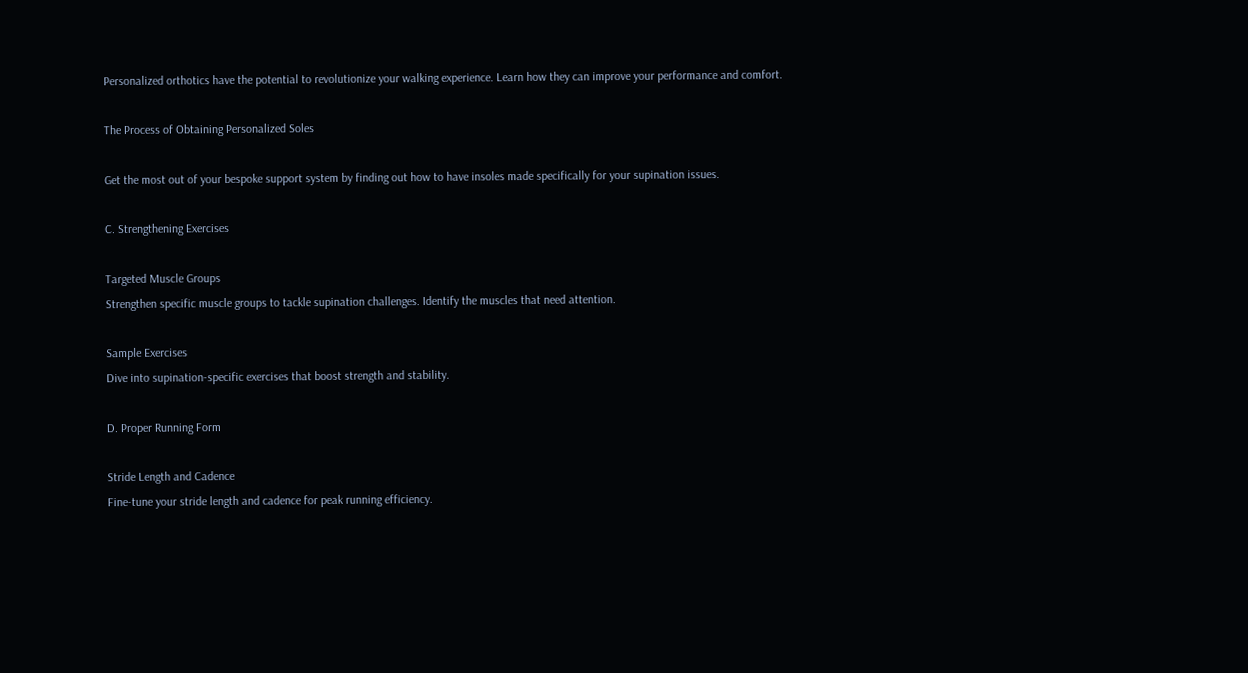Personalized orthotics have the potential to revolutionize your walking experience. Learn how they can improve your performance and comfort.

The Process of Obtaining Personalized Soles

Get the most out of your bespoke support system by finding out how to have insoles made specifically for your supination issues.

C. Strengthening Exercises

Targeted Muscle Groups
Strengthen specific muscle groups to tackle supination challenges. Identify the muscles that need attention.

Sample Exercises
Dive into supination-specific exercises that boost strength and stability.

D. Proper Running Form

Stride Length and Cadence
Fine-tune your stride length and cadence for peak running efficiency.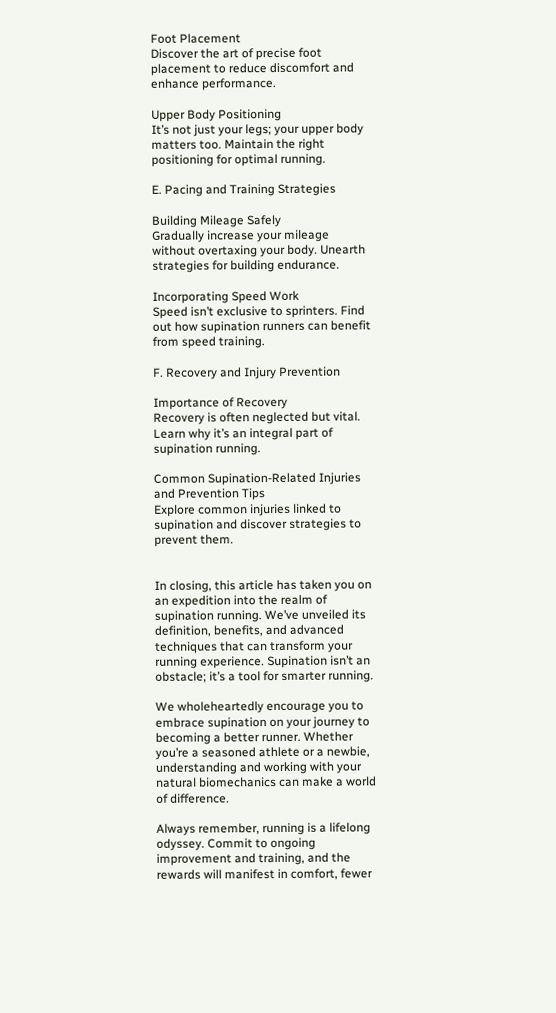Foot Placement
Discover the art of precise foot placement to reduce discomfort and enhance performance.

Upper Body Positioning
It’s not just your legs; your upper body matters too. Maintain the right positioning for optimal running.

E. Pacing and Training Strategies

Building Mileage Safely
Gradually increase your mileage without overtaxing your body. Unearth strategies for building endurance.

Incorporating Speed Work
Speed isn’t exclusive to sprinters. Find out how supination runners can benefit from speed training.

F. Recovery and Injury Prevention

Importance of Recovery
Recovery is often neglected but vital. Learn why it’s an integral part of supination running.

Common Supination-Related Injuries and Prevention Tips
Explore common injuries linked to supination and discover strategies to prevent them.


In closing, this article has taken you on an expedition into the realm of supination running. We’ve unveiled its definition, benefits, and advanced techniques that can transform your running experience. Supination isn’t an obstacle; it’s a tool for smarter running.

We wholeheartedly encourage you to embrace supination on your journey to becoming a better runner. Whether you’re a seasoned athlete or a newbie, understanding and working with your natural biomechanics can make a world of difference.

Always remember, running is a lifelong odyssey. Commit to ongoing improvement and training, and the rewards will manifest in comfort, fewer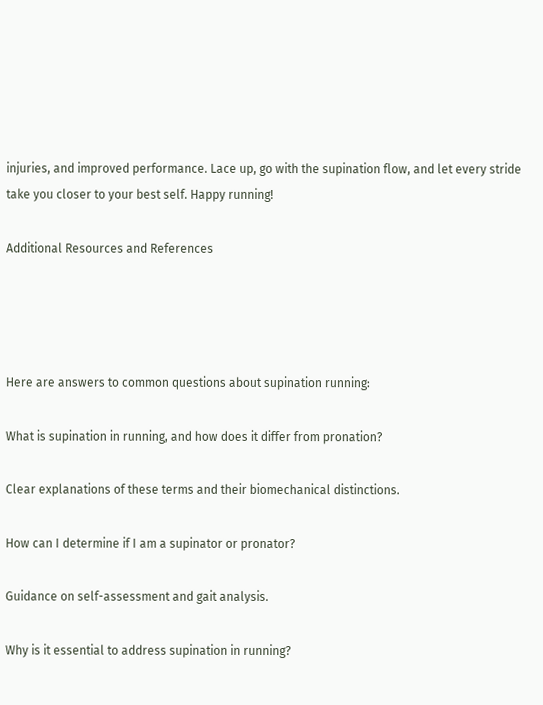injuries, and improved performance. Lace up, go with the supination flow, and let every stride take you closer to your best self. Happy running!

Additional Resources and References




Here are answers to common questions about supination running:

What is supination in running, and how does it differ from pronation?

Clear explanations of these terms and their biomechanical distinctions.

How can I determine if I am a supinator or pronator?

Guidance on self-assessment and gait analysis.

Why is it essential to address supination in running?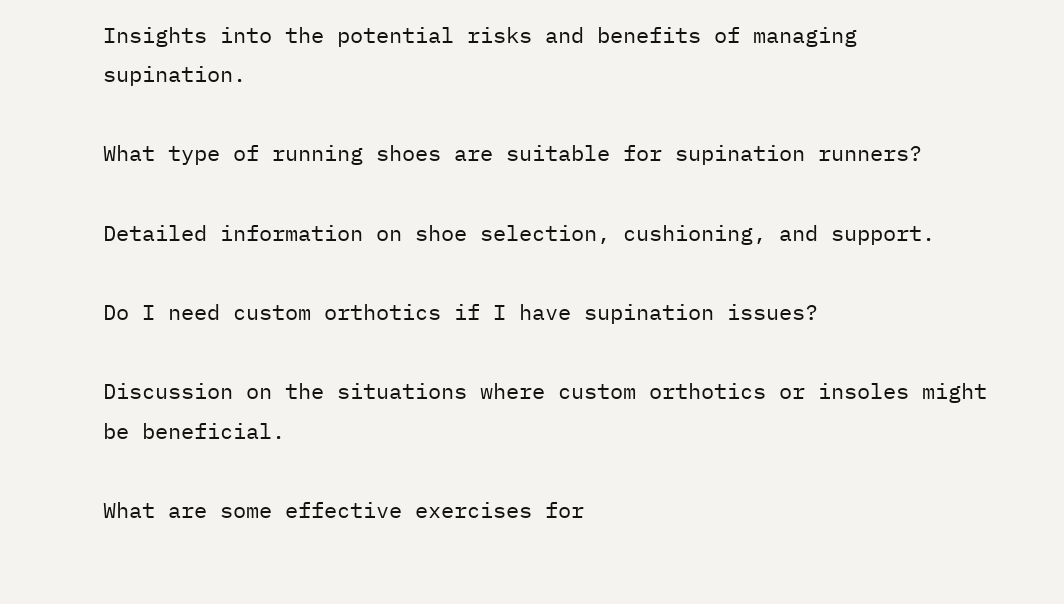Insights into the potential risks and benefits of managing supination.

What type of running shoes are suitable for supination runners?

Detailed information on shoe selection, cushioning, and support.

Do I need custom orthotics if I have supination issues?

Discussion on the situations where custom orthotics or insoles might be beneficial.

What are some effective exercises for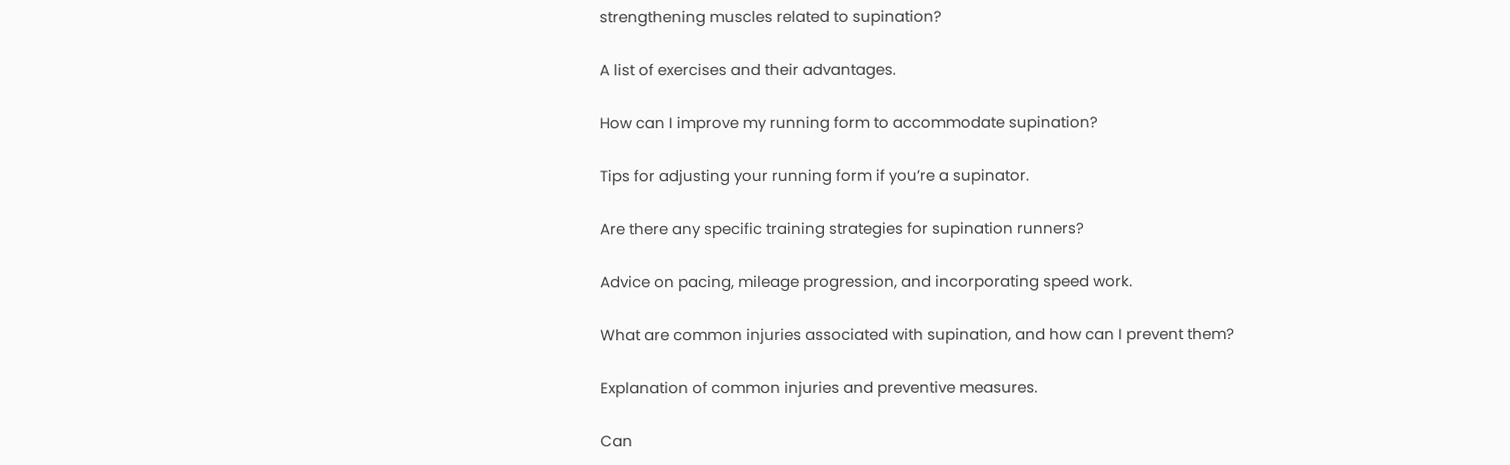strengthening muscles related to supination?

A list of exercises and their advantages.

How can I improve my running form to accommodate supination?

Tips for adjusting your running form if you’re a supinator.

Are there any specific training strategies for supination runners?

Advice on pacing, mileage progression, and incorporating speed work.

What are common injuries associated with supination, and how can I prevent them?

Explanation of common injuries and preventive measures.

Can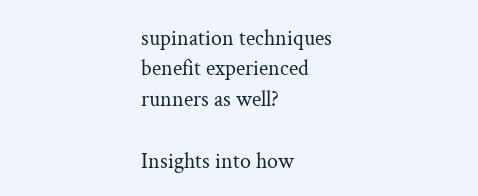supination techniques benefit experienced runners as well?

Insights into how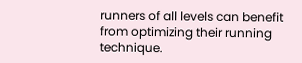runners of all levels can benefit from optimizing their running technique.